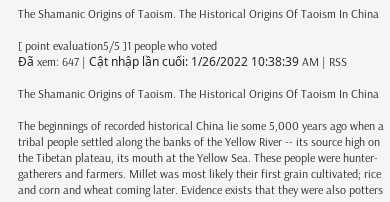The Shamanic Origins of Taoism. The Historical Origins Of Taoism In China

[ point evaluation5/5 ]1 people who voted
Đã xem: 647 | Cật nhập lần cuối: 1/26/2022 10:38:39 AM | RSS

The Shamanic Origins of Taoism. The Historical Origins Of Taoism In China

The beginnings of recorded historical China lie some 5,000 years ago when a tribal people settled along the banks of the Yellow River -- its source high on the Tibetan plateau, its mouth at the Yellow Sea. These people were hunter-gatherers and farmers. Millet was most likely their first grain cultivated; rice and corn and wheat coming later. Evidence exists that they were also potters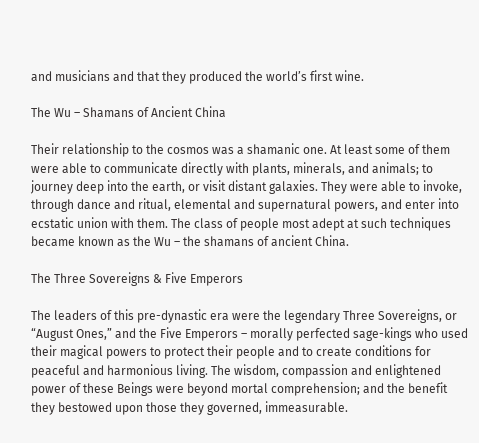and musicians and that they produced the world’s first wine.

The Wu – Shamans of Ancient China

Their relationship to the cosmos was a shamanic one. At least some of them were able to communicate directly with plants, minerals, and animals; to journey deep into the earth, or visit distant galaxies. They were able to invoke, through dance and ritual, elemental and supernatural powers, and enter into ecstatic union with them. The class of people most adept at such techniques became known as the Wu – the shamans of ancient China.

The Three Sovereigns & Five Emperors

The leaders of this pre-dynastic era were the legendary Three Sovereigns, or “August Ones,” and the Five Emperors – morally perfected sage-kings who used their magical powers to protect their people and to create conditions for peaceful and harmonious living. The wisdom, compassion and enlightened power of these Beings were beyond mortal comprehension; and the benefit they bestowed upon those they governed, immeasurable.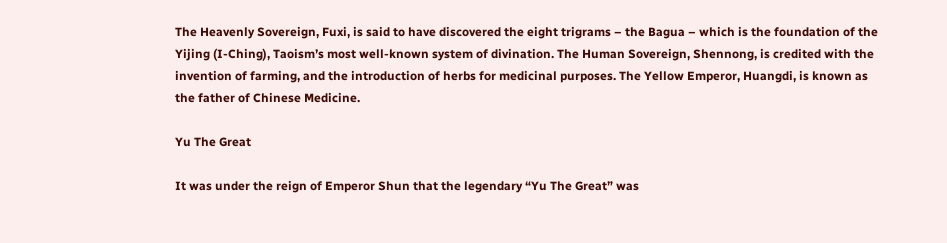The Heavenly Sovereign, Fuxi, is said to have discovered the eight trigrams – the Bagua – which is the foundation of the Yijing (I-Ching), Taoism’s most well-known system of divination. The Human Sovereign, Shennong, is credited with the invention of farming, and the introduction of herbs for medicinal purposes. The Yellow Emperor, Huangdi, is known as the father of Chinese Medicine.

Yu The Great

It was under the reign of Emperor Shun that the legendary “Yu The Great” was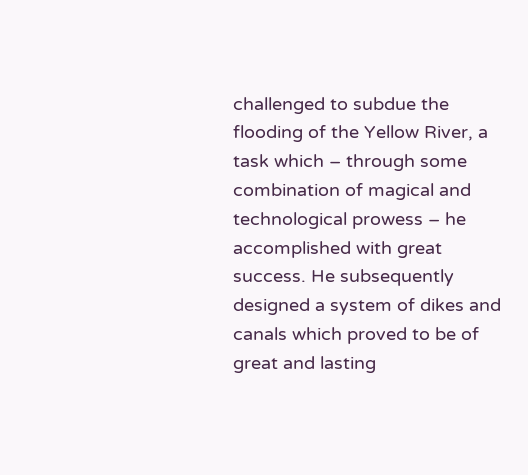challenged to subdue the flooding of the Yellow River, a task which – through some combination of magical and technological prowess – he accomplished with great success. He subsequently designed a system of dikes and canals which proved to be of great and lasting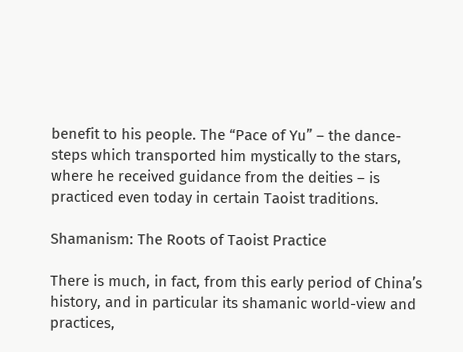benefit to his people. The “Pace of Yu” – the dance-steps which transported him mystically to the stars, where he received guidance from the deities – is practiced even today in certain Taoist traditions.

Shamanism: The Roots of Taoist Practice

There is much, in fact, from this early period of China’s history, and in particular its shamanic world-view and practices,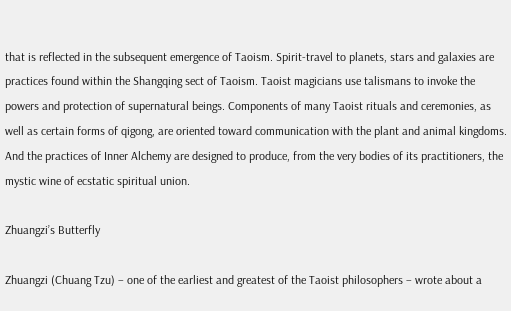that is reflected in the subsequent emergence of Taoism. Spirit-travel to planets, stars and galaxies are practices found within the Shangqing sect of Taoism. Taoist magicians use talismans to invoke the powers and protection of supernatural beings. Components of many Taoist rituals and ceremonies, as well as certain forms of qigong, are oriented toward communication with the plant and animal kingdoms. And the practices of Inner Alchemy are designed to produce, from the very bodies of its practitioners, the mystic wine of ecstatic spiritual union.

Zhuangzi’s Butterfly

Zhuangzi (Chuang Tzu) – one of the earliest and greatest of the Taoist philosophers – wrote about a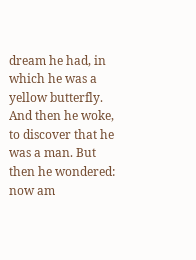dream he had, in which he was a yellow butterfly. And then he woke, to discover that he was a man. But then he wondered: now am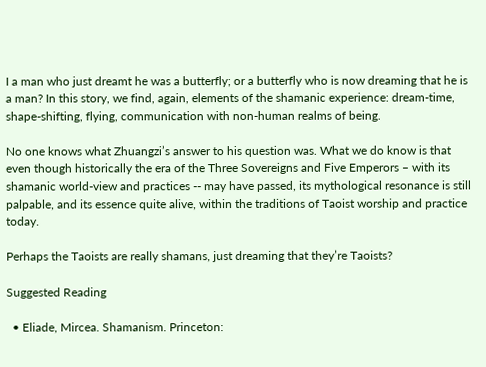I a man who just dreamt he was a butterfly; or a butterfly who is now dreaming that he is a man? In this story, we find, again, elements of the shamanic experience: dream-time, shape-shifting, flying, communication with non-human realms of being.

No one knows what Zhuangzi’s answer to his question was. What we do know is that even though historically the era of the Three Sovereigns and Five Emperors – with its shamanic world-view and practices -- may have passed, its mythological resonance is still palpable, and its essence quite alive, within the traditions of Taoist worship and practice today.

Perhaps the Taoists are really shamans, just dreaming that they’re Taoists?

Suggested Reading

  • Eliade, Mircea. Shamanism. Princeton: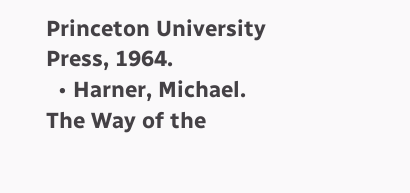Princeton University Press, 1964.
  • Harner, Michael. The Way of the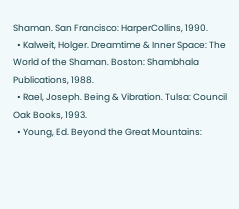Shaman. San Francisco: HarperCollins, 1990.
  • Kalweit, Holger. Dreamtime & Inner Space: The World of the Shaman. Boston: Shambhala Publications, 1988.
  • Rael, Joseph. Being & Vibration. Tulsa: Council Oak Books, 1993.
  • Young, Ed. Beyond the Great Mountains: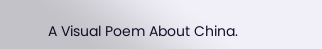A Visual Poem About China.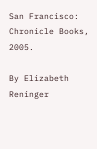San Francisco: Chronicle Books, 2005.

By Elizabeth Reninger